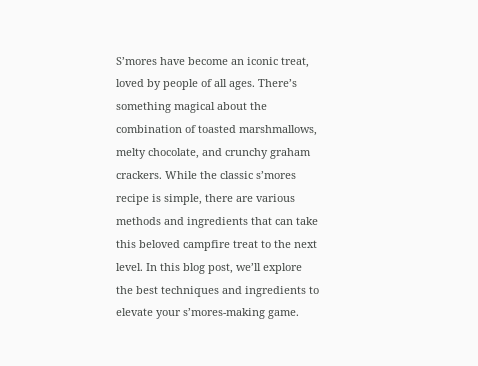S’mores have become an iconic treat, loved by people of all ages. There’s something magical about the combination of toasted marshmallows, melty chocolate, and crunchy graham crackers. While the classic s’mores recipe is simple, there are various methods and ingredients that can take this beloved campfire treat to the next level. In this blog post, we’ll explore the best techniques and ingredients to elevate your s’mores-making game.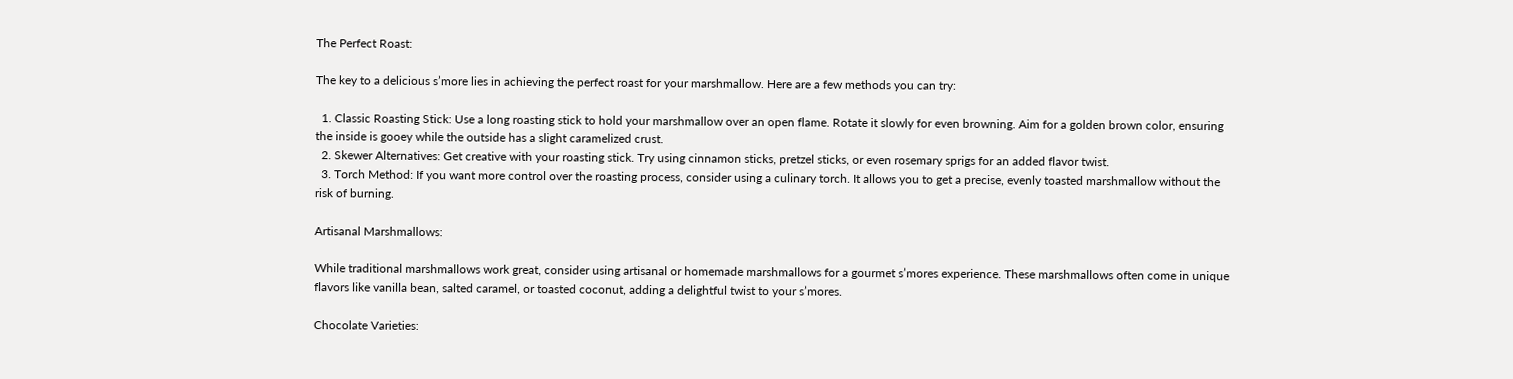The Perfect Roast:

The key to a delicious s’more lies in achieving the perfect roast for your marshmallow. Here are a few methods you can try:

  1. Classic Roasting Stick: Use a long roasting stick to hold your marshmallow over an open flame. Rotate it slowly for even browning. Aim for a golden brown color, ensuring the inside is gooey while the outside has a slight caramelized crust.
  2. Skewer Alternatives: Get creative with your roasting stick. Try using cinnamon sticks, pretzel sticks, or even rosemary sprigs for an added flavor twist.
  3. Torch Method: If you want more control over the roasting process, consider using a culinary torch. It allows you to get a precise, evenly toasted marshmallow without the risk of burning.

Artisanal Marshmallows:

While traditional marshmallows work great, consider using artisanal or homemade marshmallows for a gourmet s’mores experience. These marshmallows often come in unique flavors like vanilla bean, salted caramel, or toasted coconut, adding a delightful twist to your s’mores.

Chocolate Varieties: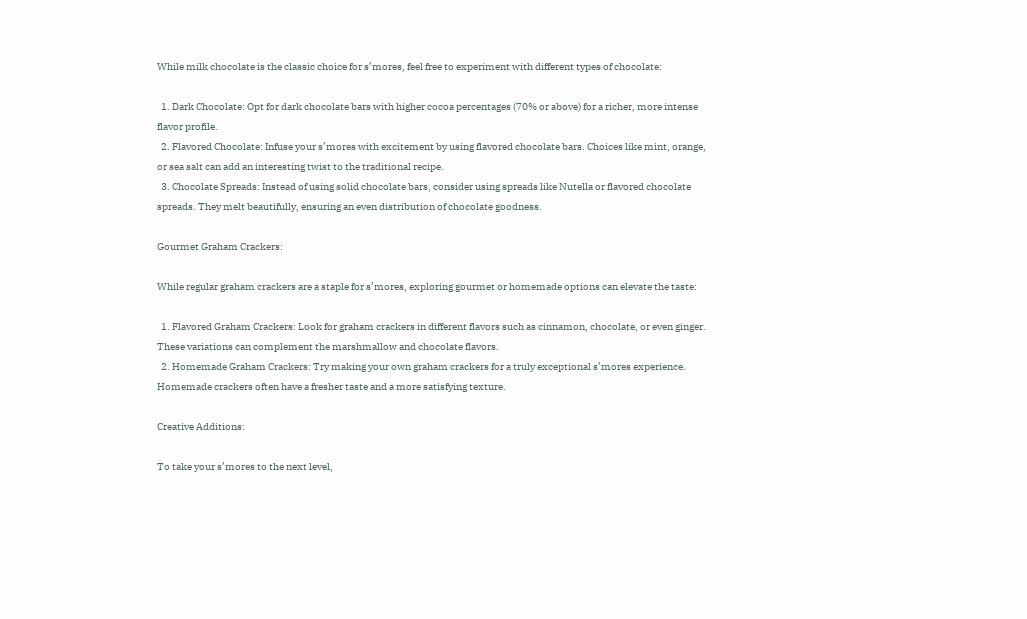While milk chocolate is the classic choice for s’mores, feel free to experiment with different types of chocolate:

  1. Dark Chocolate: Opt for dark chocolate bars with higher cocoa percentages (70% or above) for a richer, more intense flavor profile.
  2. Flavored Chocolate: Infuse your s’mores with excitement by using flavored chocolate bars. Choices like mint, orange, or sea salt can add an interesting twist to the traditional recipe.
  3. Chocolate Spreads: Instead of using solid chocolate bars, consider using spreads like Nutella or flavored chocolate spreads. They melt beautifully, ensuring an even distribution of chocolate goodness.

Gourmet Graham Crackers:

While regular graham crackers are a staple for s’mores, exploring gourmet or homemade options can elevate the taste:

  1. Flavored Graham Crackers: Look for graham crackers in different flavors such as cinnamon, chocolate, or even ginger. These variations can complement the marshmallow and chocolate flavors.
  2. Homemade Graham Crackers: Try making your own graham crackers for a truly exceptional s’mores experience. Homemade crackers often have a fresher taste and a more satisfying texture.

Creative Additions:

To take your s’mores to the next level,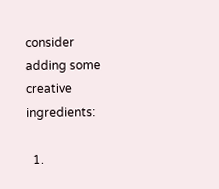consider adding some creative ingredients:

  1.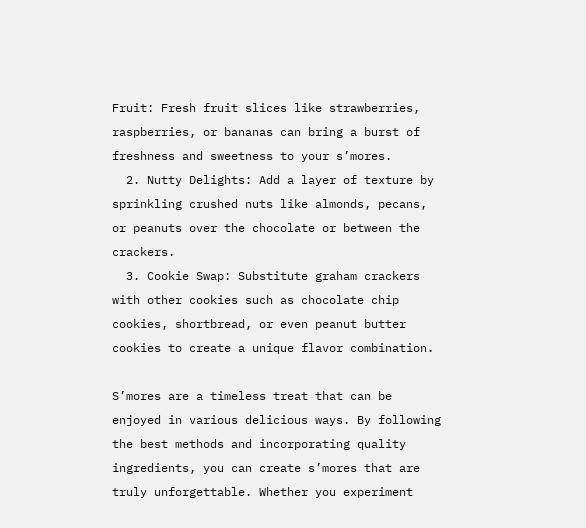Fruit: Fresh fruit slices like strawberries, raspberries, or bananas can bring a burst of freshness and sweetness to your s’mores.
  2. Nutty Delights: Add a layer of texture by sprinkling crushed nuts like almonds, pecans, or peanuts over the chocolate or between the crackers.
  3. Cookie Swap: Substitute graham crackers with other cookies such as chocolate chip cookies, shortbread, or even peanut butter cookies to create a unique flavor combination.

S’mores are a timeless treat that can be enjoyed in various delicious ways. By following the best methods and incorporating quality ingredients, you can create s’mores that are truly unforgettable. Whether you experiment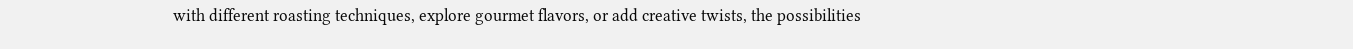with different roasting techniques, explore gourmet flavors, or add creative twists, the possibilities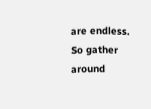are endless. So gather around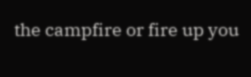the campfire or fire up you